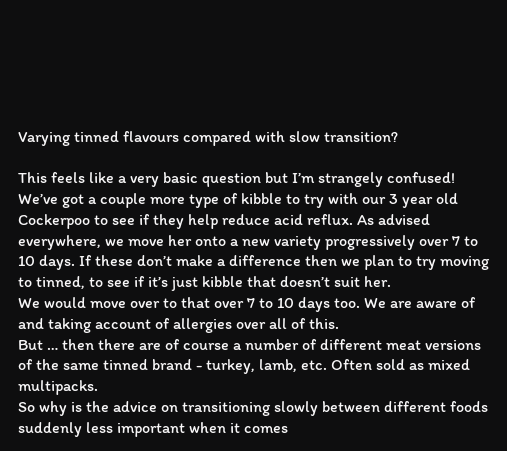Varying tinned flavours compared with slow transition?

This feels like a very basic question but I’m strangely confused!
We’ve got a couple more type of kibble to try with our 3 year old Cockerpoo to see if they help reduce acid reflux. As advised everywhere, we move her onto a new variety progressively over 7 to 10 days. If these don’t make a difference then we plan to try moving to tinned, to see if it’s just kibble that doesn’t suit her.
We would move over to that over 7 to 10 days too. We are aware of and taking account of allergies over all of this.
But … then there are of course a number of different meat versions of the same tinned brand - turkey, lamb, etc. Often sold as mixed multipacks.
So why is the advice on transitioning slowly between different foods suddenly less important when it comes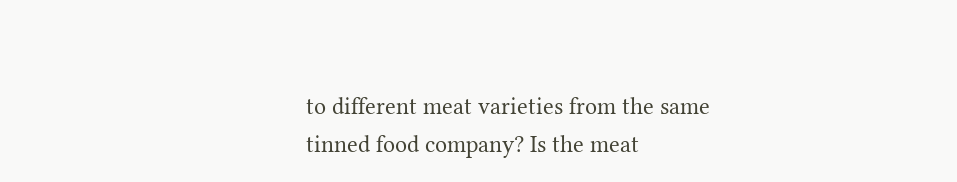to different meat varieties from the same tinned food company? Is the meat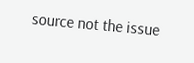source not the issue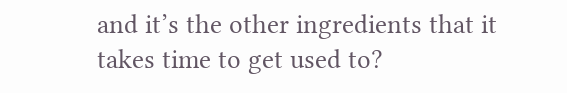and it’s the other ingredients that it takes time to get used to?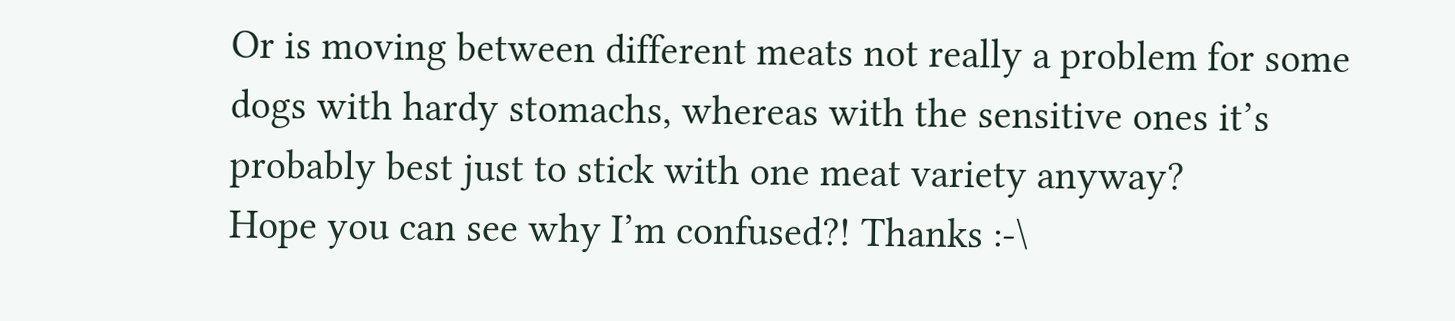Or is moving between different meats not really a problem for some dogs with hardy stomachs, whereas with the sensitive ones it’s probably best just to stick with one meat variety anyway?
Hope you can see why I’m confused?! Thanks :-\